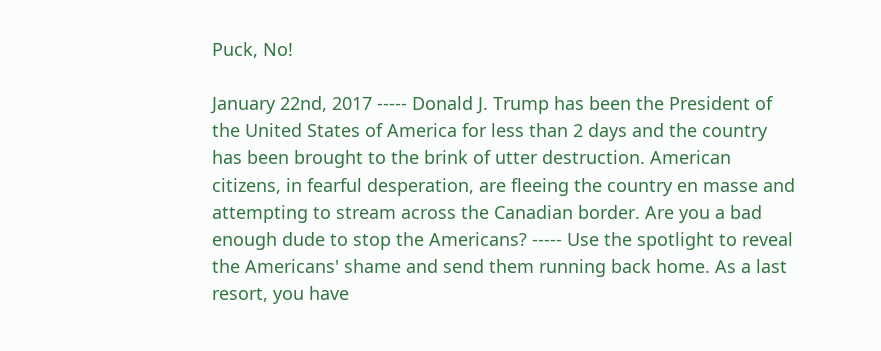Puck, No!

January 22nd, 2017 ----- Donald J. Trump has been the President of the United States of America for less than 2 days and the country has been brought to the brink of utter destruction. American citizens, in fearful desperation, are fleeing the country en masse and attempting to stream across the Canadian border. Are you a bad enough dude to stop the Americans? ----- Use the spotlight to reveal the Americans' shame and send them running back home. As a last resort, you have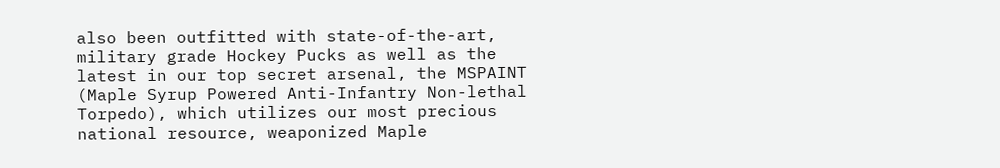also been outfitted with state-of-the-art, military grade Hockey Pucks as well as the latest in our top secret arsenal, the MSPAINT (Maple Syrup Powered Anti-Infantry Non-lethal Torpedo), which utilizes our most precious national resource, weaponized Maple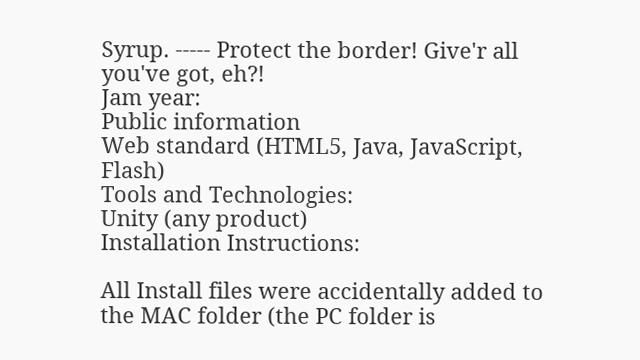Syrup. ----- Protect the border! Give'r all you've got, eh?!
Jam year:
Public information
Web standard (HTML5, Java, JavaScript, Flash)
Tools and Technologies:
Unity (any product)
Installation Instructions:

All Install files were accidentally added to the MAC folder (the PC folder is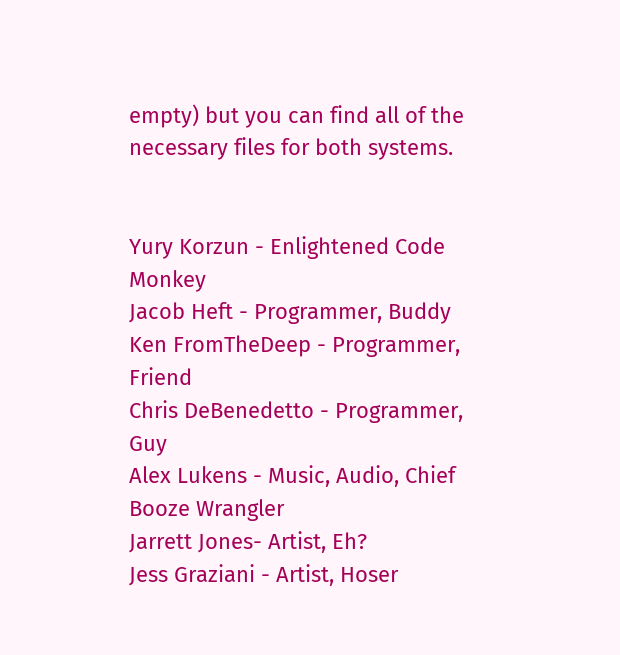empty) but you can find all of the necessary files for both systems.


Yury Korzun - Enlightened Code Monkey
Jacob Heft - Programmer, Buddy
Ken FromTheDeep - Programmer, Friend
Chris DeBenedetto - Programmer, Guy
Alex Lukens - Music, Audio, Chief Booze Wrangler
Jarrett Jones- Artist, Eh?
Jess Graziani - Artist, Hoser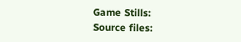Game Stills:
Source files: